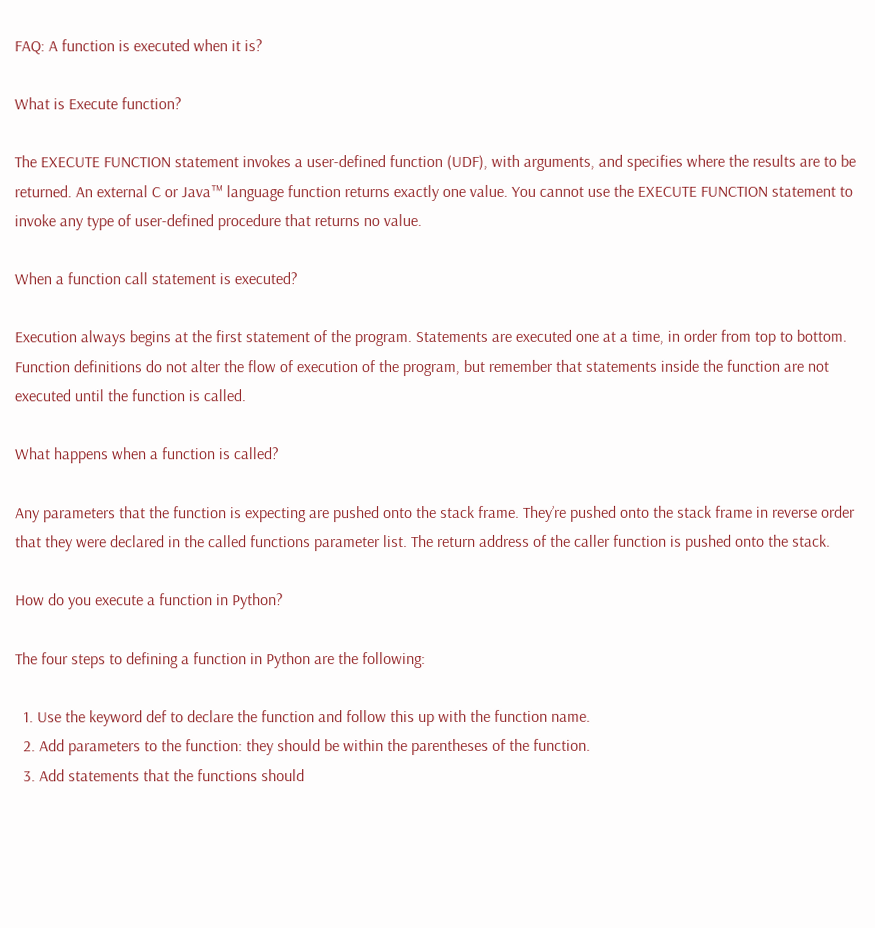FAQ: A function is executed when it is?

What is Execute function?

The EXECUTE FUNCTION statement invokes a user-defined function (UDF), with arguments, and specifies where the results are to be returned. An external C or Java™ language function returns exactly one value. You cannot use the EXECUTE FUNCTION statement to invoke any type of user-defined procedure that returns no value.

When a function call statement is executed?

Execution always begins at the first statement of the program. Statements are executed one at a time, in order from top to bottom. Function definitions do not alter the flow of execution of the program, but remember that statements inside the function are not executed until the function is called.

What happens when a function is called?

Any parameters that the function is expecting are pushed onto the stack frame. They’re pushed onto the stack frame in reverse order that they were declared in the called functions parameter list. The return address of the caller function is pushed onto the stack.

How do you execute a function in Python?

The four steps to defining a function in Python are the following:

  1. Use the keyword def to declare the function and follow this up with the function name.
  2. Add parameters to the function: they should be within the parentheses of the function.
  3. Add statements that the functions should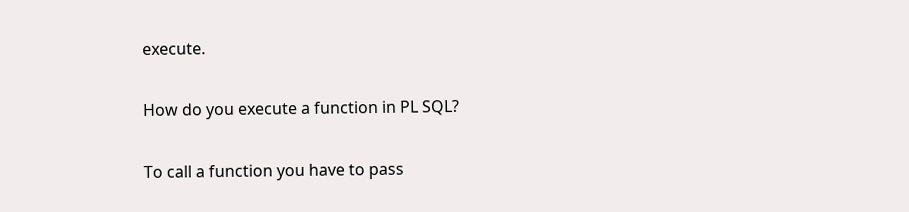execute.

How do you execute a function in PL SQL?

To call a function you have to pass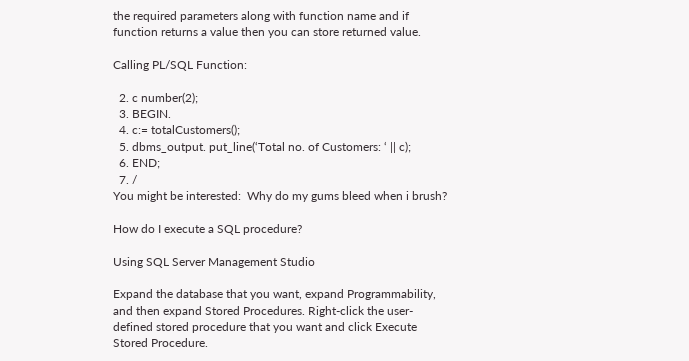the required parameters along with function name and if function returns a value then you can store returned value.

Calling PL/SQL Function:

  2. c number(2);
  3. BEGIN.
  4. c:= totalCustomers();
  5. dbms_output. put_line(‘Total no. of Customers: ‘ || c);
  6. END;
  7. /
You might be interested:  Why do my gums bleed when i brush?

How do I execute a SQL procedure?

Using SQL Server Management Studio

Expand the database that you want, expand Programmability, and then expand Stored Procedures. Right-click the user-defined stored procedure that you want and click Execute Stored Procedure.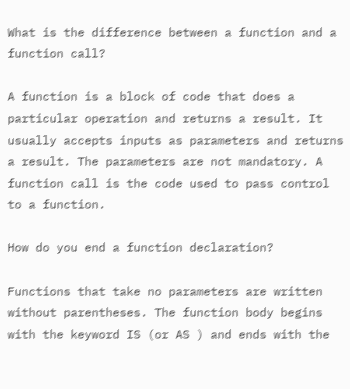What is the difference between a function and a function call?

A function is a block of code that does a particular operation and returns a result. It usually accepts inputs as parameters and returns a result. The parameters are not mandatory. A function call is the code used to pass control to a function.

How do you end a function declaration?

Functions that take no parameters are written without parentheses. The function body begins with the keyword IS (or AS ) and ends with the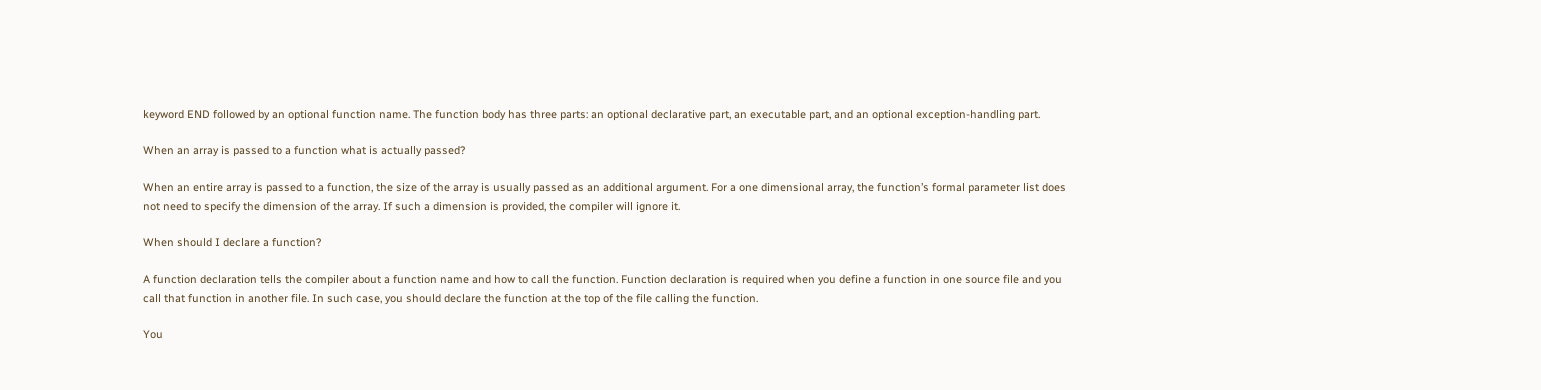keyword END followed by an optional function name. The function body has three parts: an optional declarative part, an executable part, and an optional exception-handling part.

When an array is passed to a function what is actually passed?

When an entire array is passed to a function, the size of the array is usually passed as an additional argument. For a one dimensional array, the function’s formal parameter list does not need to specify the dimension of the array. If such a dimension is provided, the compiler will ignore it.

When should I declare a function?

A function declaration tells the compiler about a function name and how to call the function. Function declaration is required when you define a function in one source file and you call that function in another file. In such case, you should declare the function at the top of the file calling the function.

You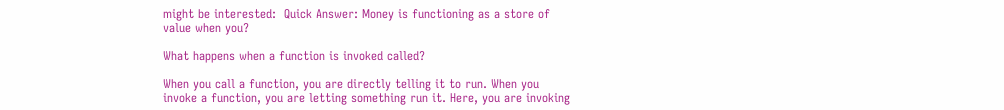might be interested:  Quick Answer: Money is functioning as a store of value when you?

What happens when a function is invoked called?

When you call a function, you are directly telling it to run. When you invoke a function, you are letting something run it. Here, you are invoking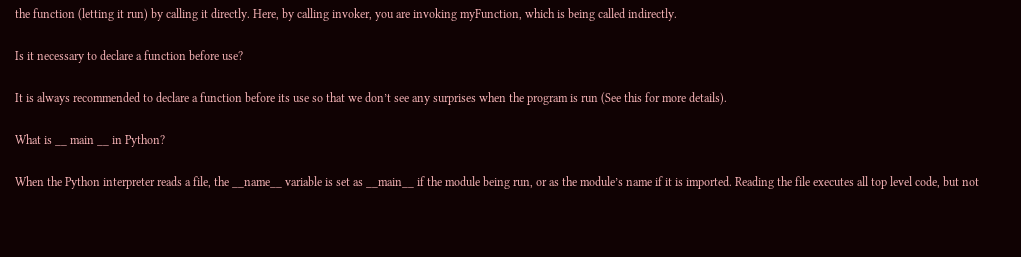the function (letting it run) by calling it directly. Here, by calling invoker, you are invoking myFunction, which is being called indirectly.

Is it necessary to declare a function before use?

It is always recommended to declare a function before its use so that we don’t see any surprises when the program is run (See this for more details).

What is __ main __ in Python?

When the Python interpreter reads a file, the __name__ variable is set as __main__ if the module being run, or as the module’s name if it is imported. Reading the file executes all top level code, but not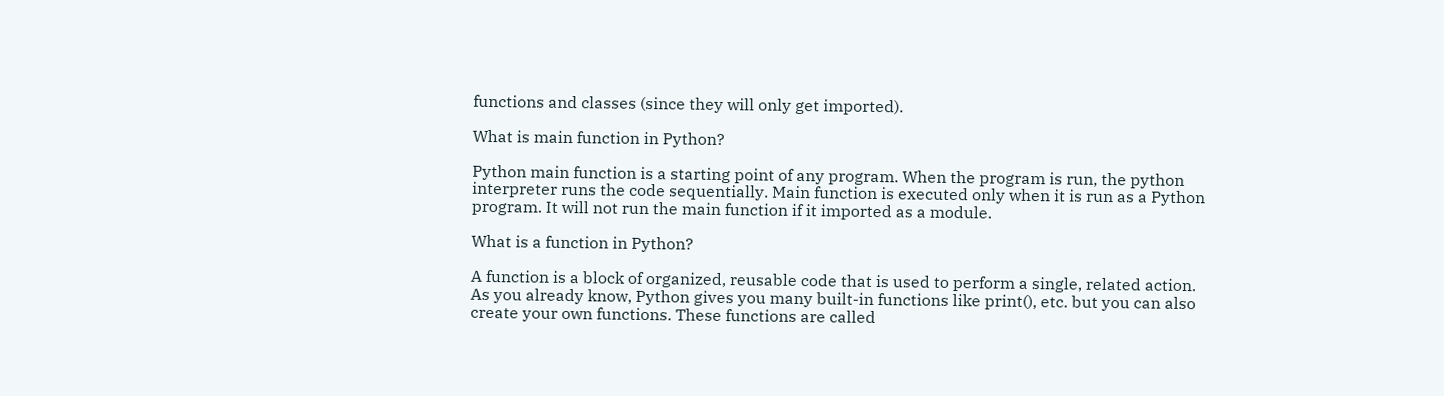functions and classes (since they will only get imported).

What is main function in Python?

Python main function is a starting point of any program. When the program is run, the python interpreter runs the code sequentially. Main function is executed only when it is run as a Python program. It will not run the main function if it imported as a module.

What is a function in Python?

A function is a block of organized, reusable code that is used to perform a single, related action. As you already know, Python gives you many built-in functions like print(), etc. but you can also create your own functions. These functions are called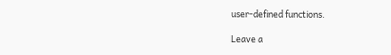user-defined functions.

Leave a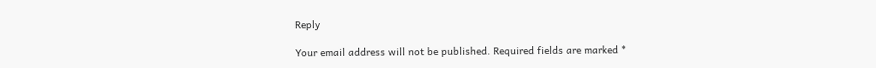Reply

Your email address will not be published. Required fields are marked *